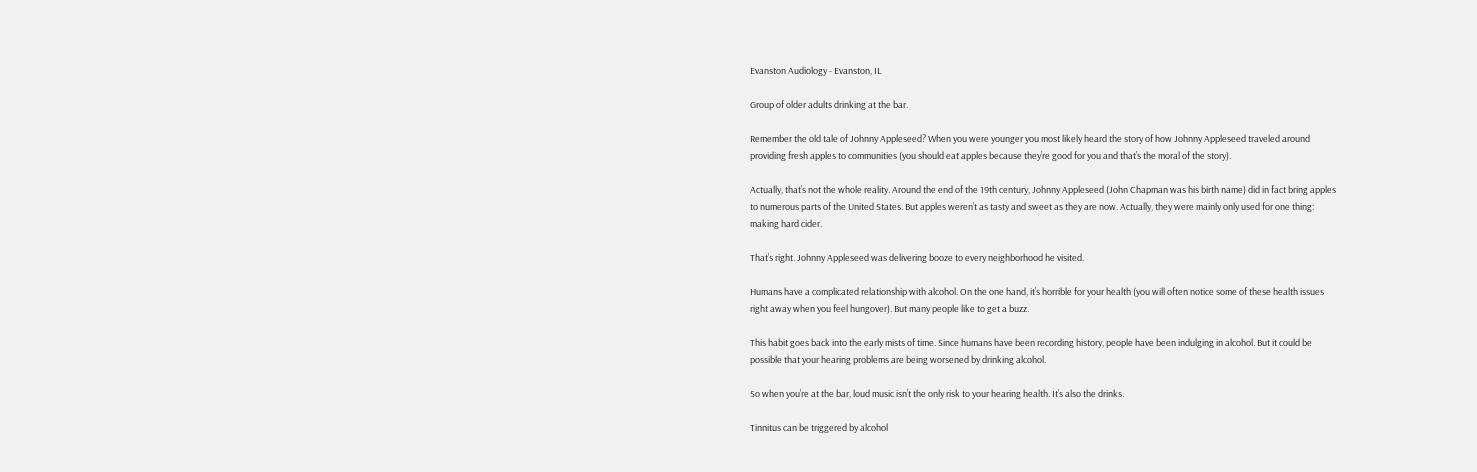Evanston Audiology - Evanston, IL

Group of older adults drinking at the bar.

Remember the old tale of Johnny Appleseed? When you were younger you most likely heard the story of how Johnny Appleseed traveled around providing fresh apples to communities (you should eat apples because they’re good for you and that’s the moral of the story).

Actually, that’s not the whole reality. Around the end of the 19th century, Johnny Appleseed (John Chapman was his birth name) did in fact bring apples to numerous parts of the United States. But apples weren’t as tasty and sweet as they are now. Actually, they were mainly only used for one thing: making hard cider.

That’s right. Johnny Appleseed was delivering booze to every neighborhood he visited.

Humans have a complicated relationship with alcohol. On the one hand, it’s horrible for your health (you will often notice some of these health issues right away when you feel hungover). But many people like to get a buzz.

This habit goes back into the early mists of time. Since humans have been recording history, people have been indulging in alcohol. But it could be possible that your hearing problems are being worsened by drinking alcohol.

So when you’re at the bar, loud music isn’t the only risk to your hearing health. It’s also the drinks.

Tinnitus can be triggered by alcohol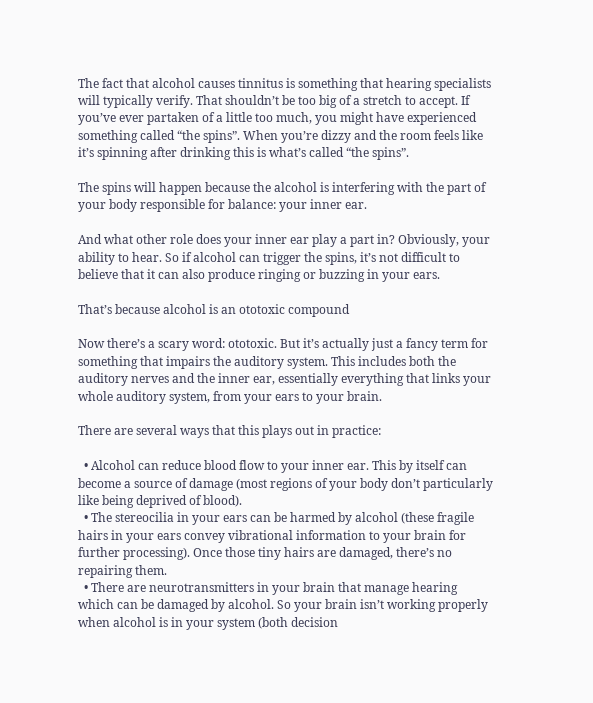The fact that alcohol causes tinnitus is something that hearing specialists will typically verify. That shouldn’t be too big of a stretch to accept. If you’ve ever partaken of a little too much, you might have experienced something called “the spins”. When you’re dizzy and the room feels like it’s spinning after drinking this is what’s called “the spins”.

The spins will happen because the alcohol is interfering with the part of your body responsible for balance: your inner ear.

And what other role does your inner ear play a part in? Obviously, your ability to hear. So if alcohol can trigger the spins, it’s not difficult to believe that it can also produce ringing or buzzing in your ears.

That’s because alcohol is an ototoxic compound

Now there’s a scary word: ototoxic. But it’s actually just a fancy term for something that impairs the auditory system. This includes both the auditory nerves and the inner ear, essentially everything that links your whole auditory system, from your ears to your brain.

There are several ways that this plays out in practice:

  • Alcohol can reduce blood flow to your inner ear. This by itself can become a source of damage (most regions of your body don’t particularly like being deprived of blood).
  • The stereocilia in your ears can be harmed by alcohol (these fragile hairs in your ears convey vibrational information to your brain for further processing). Once those tiny hairs are damaged, there’s no repairing them.
  • There are neurotransmitters in your brain that manage hearing which can be damaged by alcohol. So your brain isn’t working properly when alcohol is in your system (both decision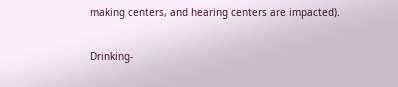making centers, and hearing centers are impacted).

Drinking-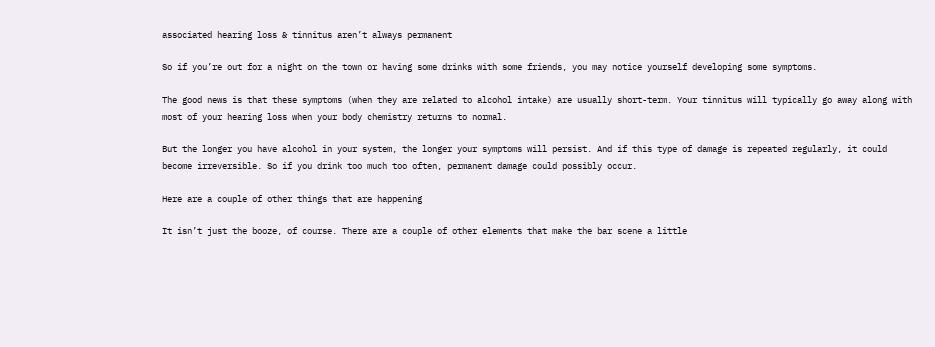associated hearing loss & tinnitus aren’t always permanent

So if you’re out for a night on the town or having some drinks with some friends, you may notice yourself developing some symptoms.

The good news is that these symptoms (when they are related to alcohol intake) are usually short-term. Your tinnitus will typically go away along with most of your hearing loss when your body chemistry returns to normal.

But the longer you have alcohol in your system, the longer your symptoms will persist. And if this type of damage is repeated regularly, it could become irreversible. So if you drink too much too often, permanent damage could possibly occur.

Here are a couple of other things that are happening

It isn’t just the booze, of course. There are a couple of other elements that make the bar scene a little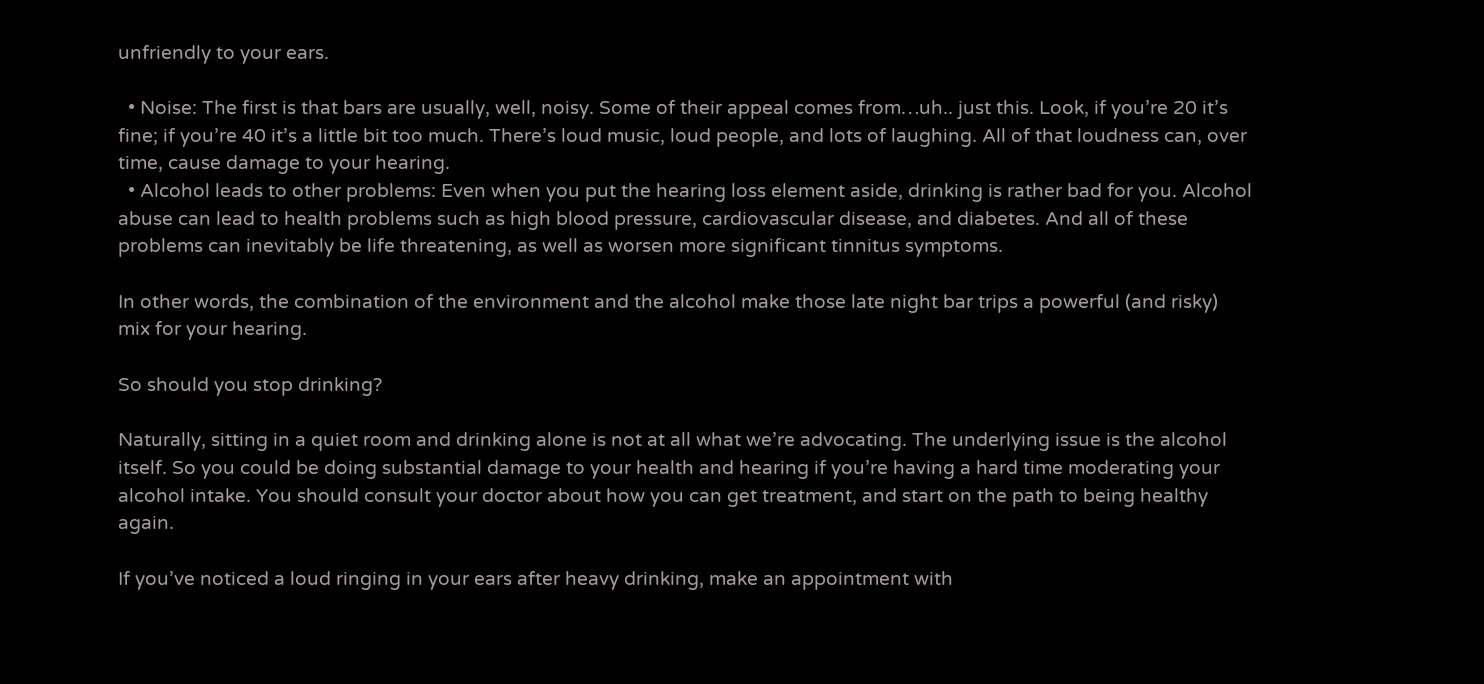unfriendly to your ears.

  • Noise: The first is that bars are usually, well, noisy. Some of their appeal comes from…uh.. just this. Look, if you’re 20 it’s fine; if you’re 40 it’s a little bit too much. There’s loud music, loud people, and lots of laughing. All of that loudness can, over time, cause damage to your hearing.
  • Alcohol leads to other problems: Even when you put the hearing loss element aside, drinking is rather bad for you. Alcohol abuse can lead to health problems such as high blood pressure, cardiovascular disease, and diabetes. And all of these problems can inevitably be life threatening, as well as worsen more significant tinnitus symptoms.

In other words, the combination of the environment and the alcohol make those late night bar trips a powerful (and risky) mix for your hearing.

So should you stop drinking?

Naturally, sitting in a quiet room and drinking alone is not at all what we’re advocating. The underlying issue is the alcohol itself. So you could be doing substantial damage to your health and hearing if you’re having a hard time moderating your alcohol intake. You should consult your doctor about how you can get treatment, and start on the path to being healthy again.

If you’ve noticed a loud ringing in your ears after heavy drinking, make an appointment with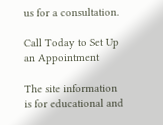us for a consultation.

Call Today to Set Up an Appointment

The site information is for educational and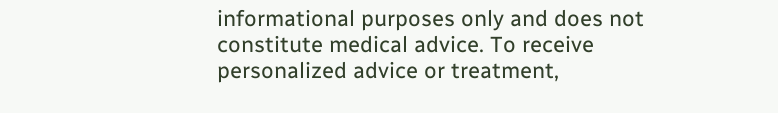informational purposes only and does not constitute medical advice. To receive personalized advice or treatment,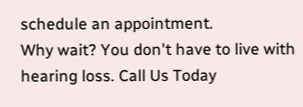schedule an appointment.
Why wait? You don't have to live with hearing loss. Call Us Today